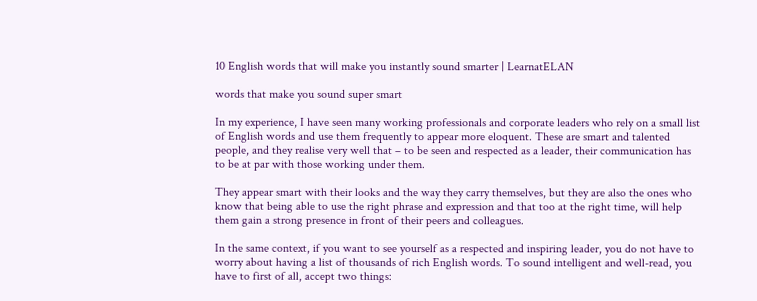10 English words that will make you instantly sound smarter | LearnatELAN

words that make you sound super smart

In my experience, I have seen many working professionals and corporate leaders who rely on a small list of English words and use them frequently to appear more eloquent. These are smart and talented people, and they realise very well that – to be seen and respected as a leader, their communication has to be at par with those working under them.

They appear smart with their looks and the way they carry themselves, but they are also the ones who know that being able to use the right phrase and expression and that too at the right time, will help them gain a strong presence in front of their peers and colleagues.

In the same context, if you want to see yourself as a respected and inspiring leader, you do not have to worry about having a list of thousands of rich English words. To sound intelligent and well-read, you have to first of all, accept two things: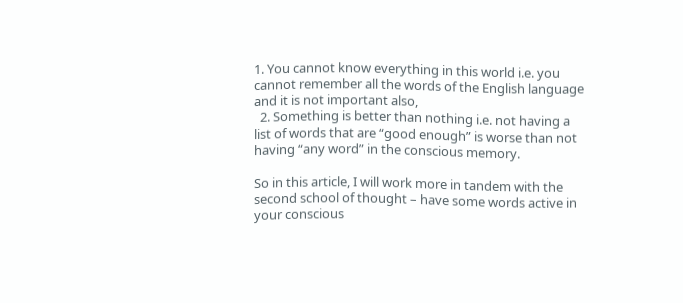1. You cannot know everything in this world i.e. you cannot remember all the words of the English language and it is not important also,
  2. Something is better than nothing i.e. not having a list of words that are “good enough” is worse than not having “any word” in the conscious memory.

So in this article, I will work more in tandem with the second school of thought – have some words active in your conscious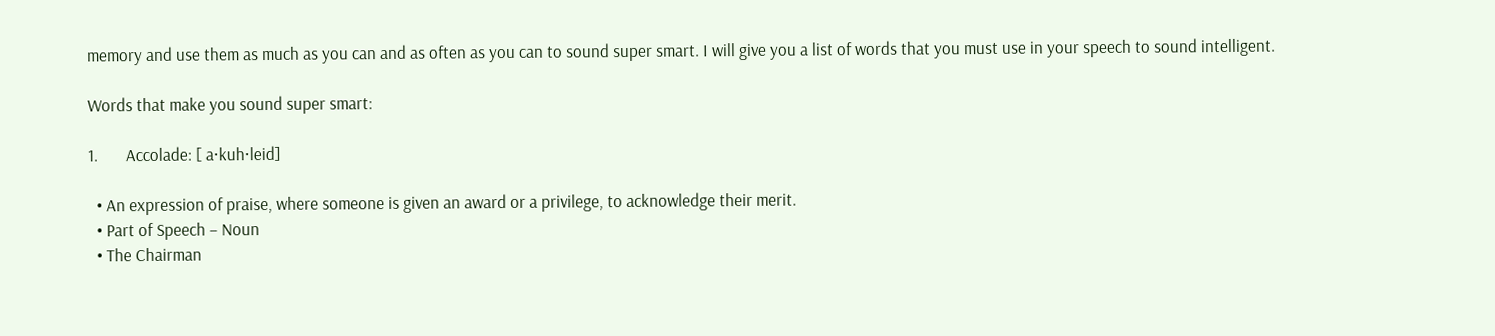memory and use them as much as you can and as often as you can to sound super smart. I will give you a list of words that you must use in your speech to sound intelligent.

Words that make you sound super smart:

1.       Accolade: [ a·kuh·leid]

  • An expression of praise, where someone is given an award or a privilege, to acknowledge their merit.
  • Part of Speech – Noun
  • The Chairman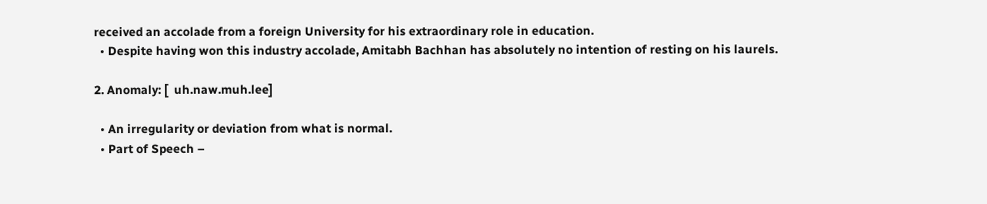received an accolade from a foreign University for his extraordinary role in education.
  • Despite having won this industry accolade, Amitabh Bachhan has absolutely no intention of resting on his laurels.

2. Anomaly: [  uh.naw.muh.lee]

  • An irregularity or deviation from what is normal.
  • Part of Speech –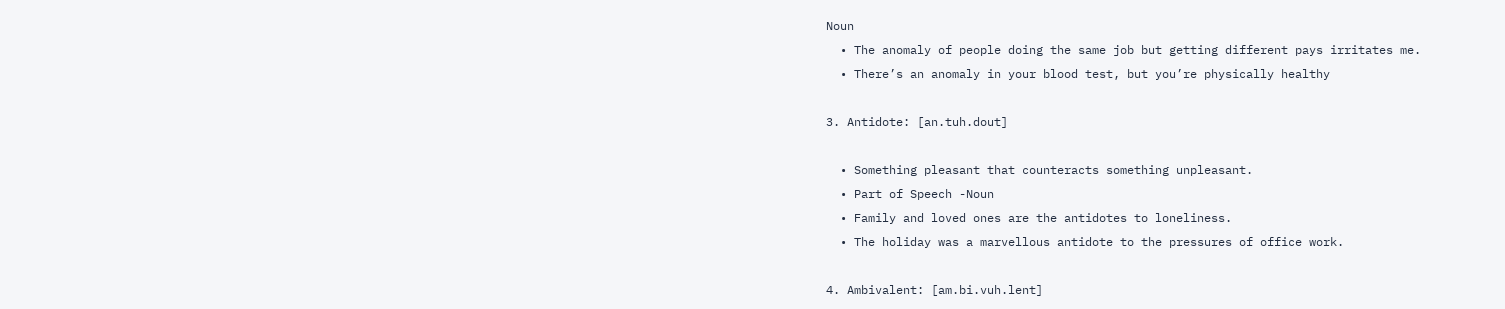Noun
  • The anomaly of people doing the same job but getting different pays irritates me.
  • There’s an anomaly in your blood test, but you’re physically healthy

3. Antidote: [an.tuh.dout]

  • Something pleasant that counteracts something unpleasant.
  • Part of Speech -Noun
  • Family and loved ones are the antidotes to loneliness.
  • The holiday was a marvellous antidote to the pressures of office work.

4. Ambivalent: [am.bi.vuh.lent]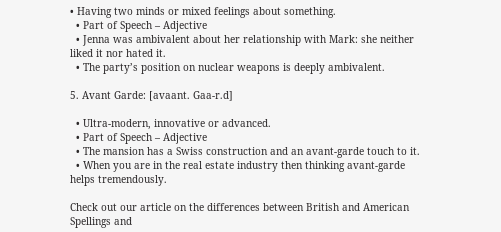• Having two minds or mixed feelings about something.
  • Part of Speech – Adjective
  • Jenna was ambivalent about her relationship with Mark: she neither liked it nor hated it.
  • The party’s position on nuclear weapons is deeply ambivalent.

5. Avant Garde: [avaant. Gaa-r.d]

  • Ultra-modern, innovative or advanced.
  • Part of Speech – Adjective
  • The mansion has a Swiss construction and an avant-garde touch to it.
  • When you are in the real estate industry then thinking avant-garde helps tremendously.

Check out our article on the differences between British and American Spellings and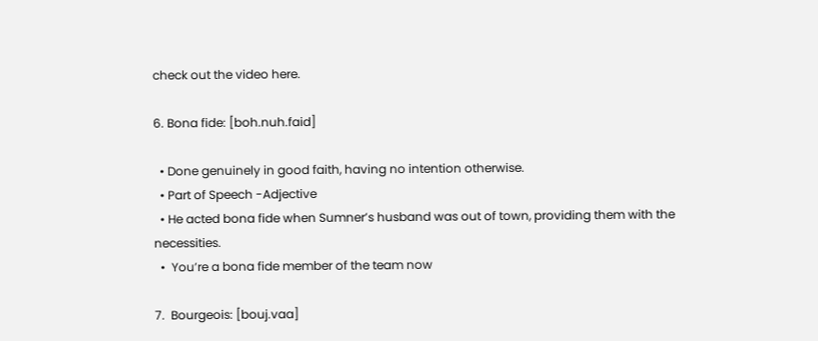check out the video here.

6. Bona fide: [boh.nuh.faid]

  • Done genuinely in good faith, having no intention otherwise.
  • Part of Speech -Adjective
  • He acted bona fide when Sumner’s husband was out of town, providing them with the necessities.
  •  You’re a bona fide member of the team now

7.  Bourgeois: [bouj.vaa]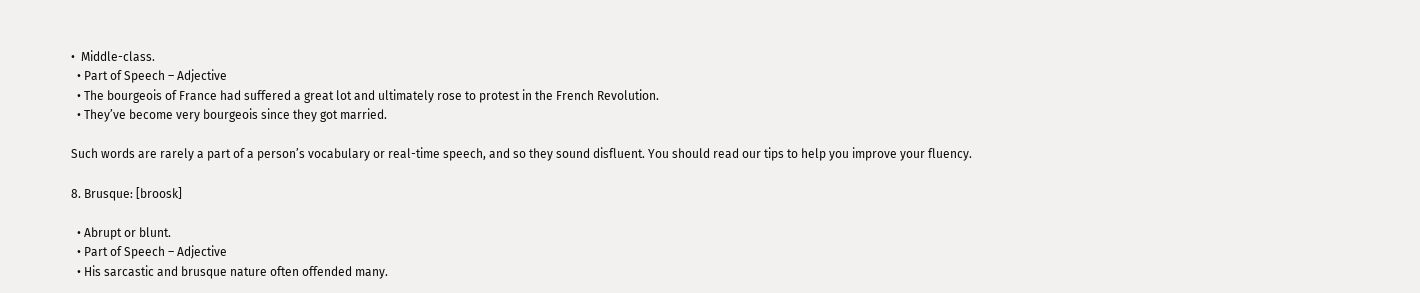•  Middle-class.
  • Part of Speech – Adjective
  • The bourgeois of France had suffered a great lot and ultimately rose to protest in the French Revolution.
  • They’ve become very bourgeois since they got married.

Such words are rarely a part of a person’s vocabulary or real-time speech, and so they sound disfluent. You should read our tips to help you improve your fluency.

8. Brusque: [broosk]

  • Abrupt or blunt.
  • Part of Speech – Adjective
  • His sarcastic and brusque nature often offended many.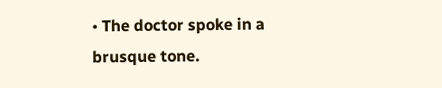• The doctor spoke in a brusque tone.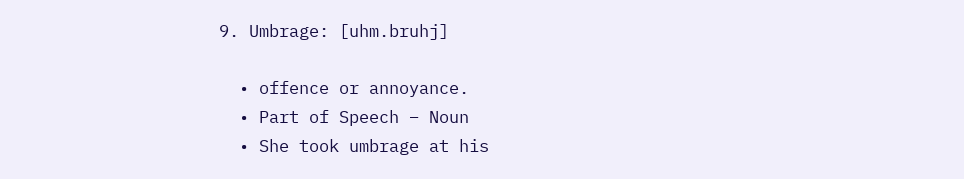9. Umbrage: [uhm.bruhj]

  • offence or annoyance.
  • Part of Speech – Noun
  • She took umbrage at his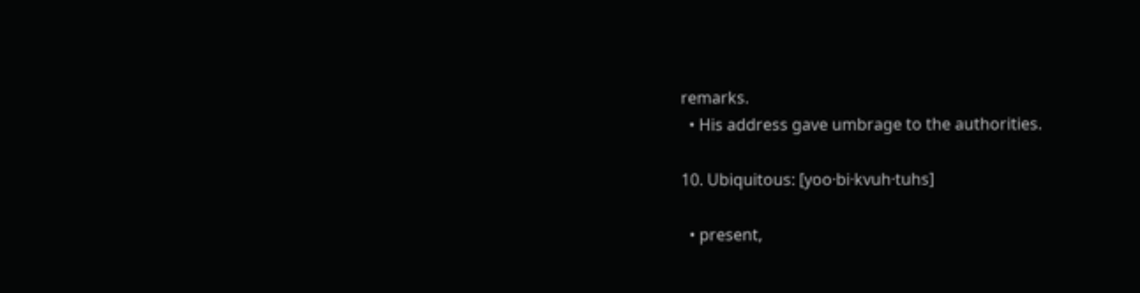remarks.
  • His address gave umbrage to the authorities.

10. Ubiquitous: [yoo·bi·kvuh·tuhs]

  • present,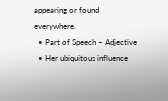appearing or found everywhere.
  • Part of Speech – Adjective
  • Her ubiquitous influence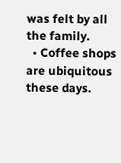was felt by all the family.
  • Coffee shops are ubiquitous these days.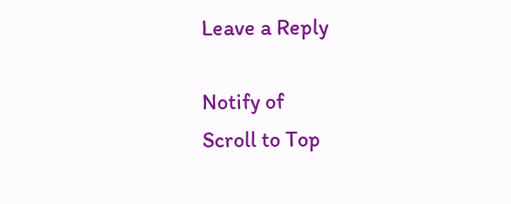Leave a Reply

Notify of
Scroll to Top